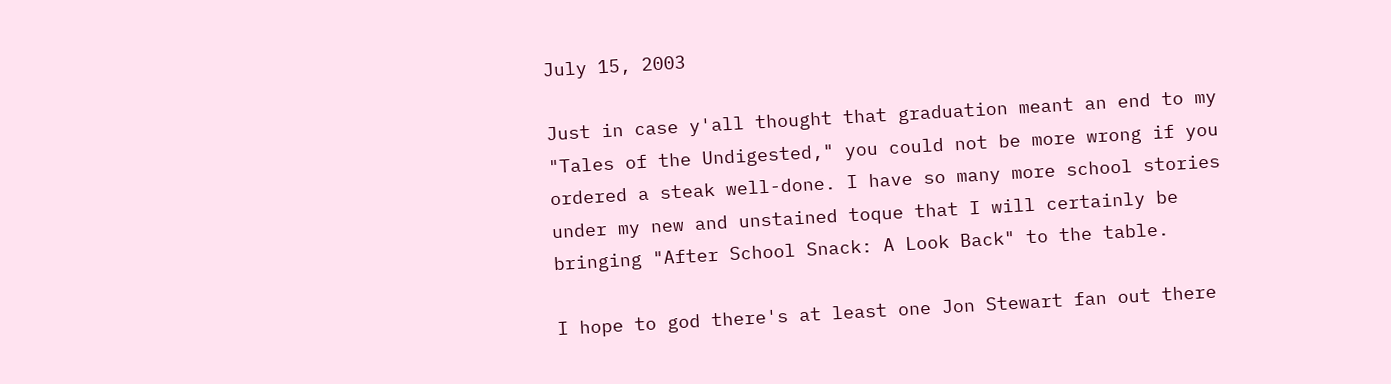July 15, 2003

Just in case y'all thought that graduation meant an end to my "Tales of the Undigested," you could not be more wrong if you ordered a steak well-done. I have so many more school stories under my new and unstained toque that I will certainly be bringing "After School Snack: A Look Back" to the table.

I hope to god there's at least one Jon Stewart fan out there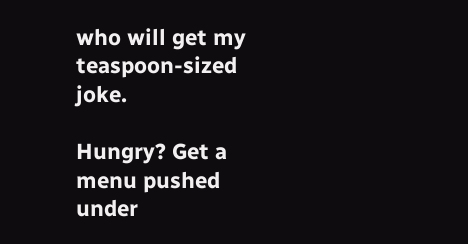who will get my teaspoon-sized joke.

Hungry? Get a menu pushed
under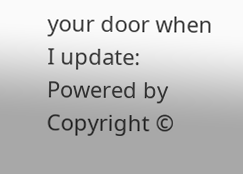your door when I update:
Powered by
Copyright ©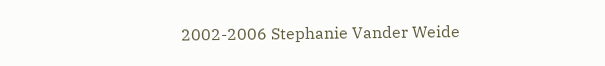2002-2006 Stephanie Vander Weide